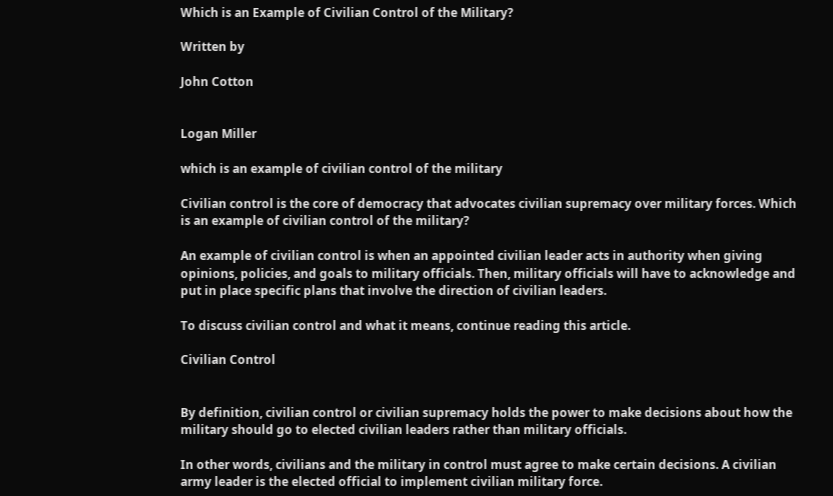Which is an Example of Civilian Control of the Military?

Written by

John Cotton


Logan Miller

which is an example of civilian control of the military

Civilian control is the core of democracy that advocates civilian supremacy over military forces. Which is an example of civilian control of the military?

An example of civilian control is when an appointed civilian leader acts in authority when giving opinions, policies, and goals to military officials. Then, military officials will have to acknowledge and put in place specific plans that involve the direction of civilian leaders.

To discuss civilian control and what it means, continue reading this article.

Civilian Control


By definition, civilian control or civilian supremacy holds the power to make decisions about how the military should go to elected civilian leaders rather than military officials.

In other words, civilians and the military in control must agree to make certain decisions. A civilian army leader is the elected official to implement civilian military force.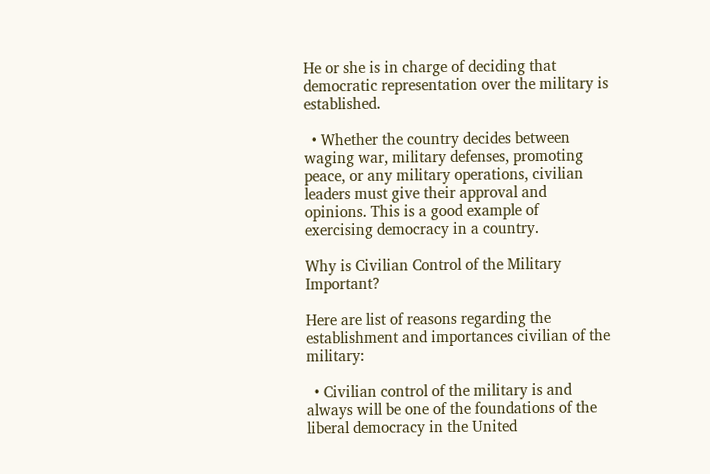He or she is in charge of deciding that democratic representation over the military is established.

  • Whether the country decides between waging war, military defenses, promoting peace, or any military operations, civilian leaders must give their approval and opinions. This is a good example of exercising democracy in a country.

Why is Civilian Control of the Military Important?

Here are list of reasons regarding the establishment and importances civilian of the military:

  • Civilian control of the military is and always will be one of the foundations of the liberal democracy in the United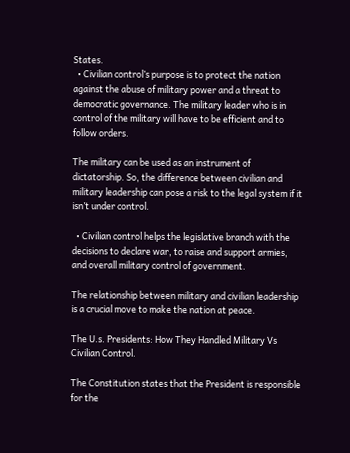States.
  • Civilian control’s purpose is to protect the nation against the abuse of military power and a threat to democratic governance. The military leader who is in control of the military will have to be efficient and to follow orders.

The military can be used as an instrument of dictatorship. So, the difference between civilian and military leadership can pose a risk to the legal system if it isn’t under control.

  • Civilian control helps the legislative branch with the decisions to declare war, to raise and support armies, and overall military control of government.

The relationship between military and civilian leadership is a crucial move to make the nation at peace.

The U.s. Presidents: How They Handled Military Vs Civilian Control.

The Constitution states that the President is responsible for the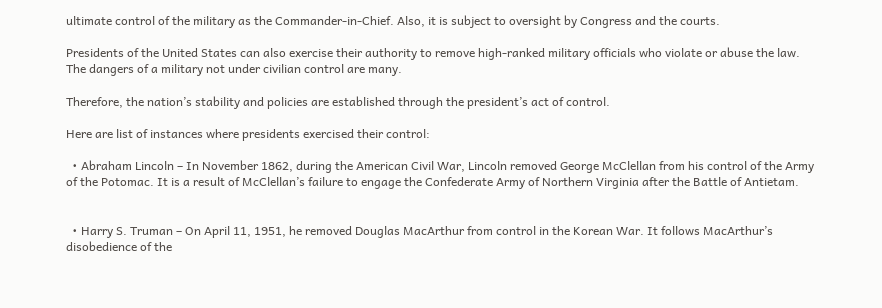ultimate control of the military as the Commander-in-Chief. Also, it is subject to oversight by Congress and the courts.

Presidents of the United States can also exercise their authority to remove high-ranked military officials who violate or abuse the law. The dangers of a military not under civilian control are many.

Therefore, the nation’s stability and policies are established through the president’s act of control.

Here are list of instances where presidents exercised their control:

  • Abraham Lincoln – In November 1862, during the American Civil War, Lincoln removed George McClellan from his control of the Army of the Potomac. It is a result of McClellan’s failure to engage the Confederate Army of Northern Virginia after the Battle of Antietam.


  • Harry S. Truman – On April 11, 1951, he removed Douglas MacArthur from control in the Korean War. It follows MacArthur’s disobedience of the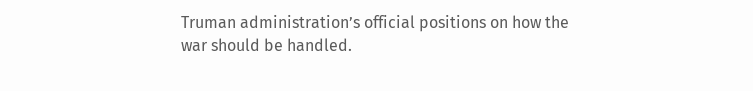Truman administration’s official positions on how the war should be handled.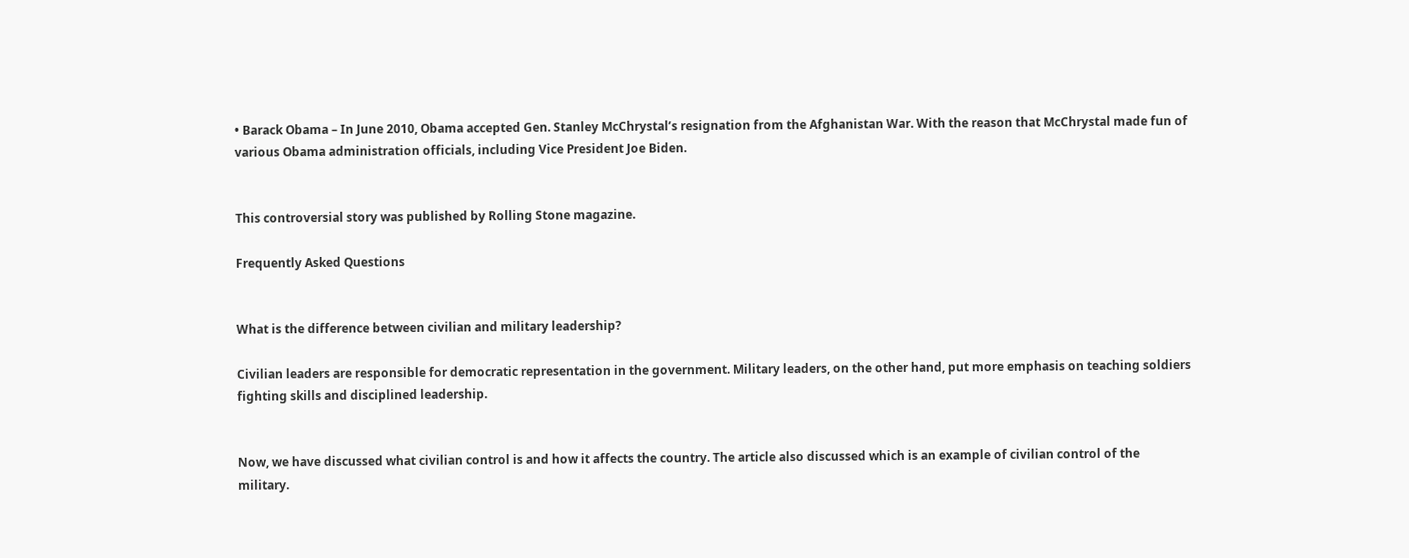• Barack Obama – In June 2010, Obama accepted Gen. Stanley McChrystal’s resignation from the Afghanistan War. With the reason that McChrystal made fun of various Obama administration officials, including Vice President Joe Biden.


This controversial story was published by Rolling Stone magazine.

Frequently Asked Questions


What is the difference between civilian and military leadership?

Civilian leaders are responsible for democratic representation in the government. Military leaders, on the other hand, put more emphasis on teaching soldiers fighting skills and disciplined leadership.


Now, we have discussed what civilian control is and how it affects the country. The article also discussed which is an example of civilian control of the military.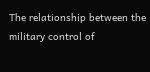The relationship between the military control of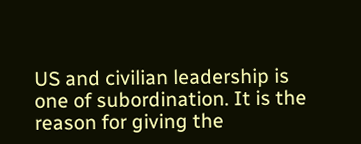US and civilian leadership is one of subordination. It is the reason for giving the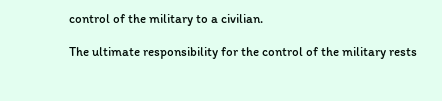control of the military to a civilian.

The ultimate responsibility for the control of the military rests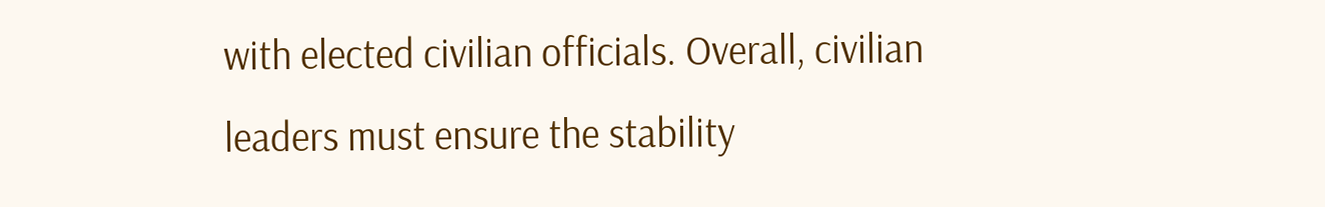with elected civilian officials. Overall, civilian leaders must ensure the stability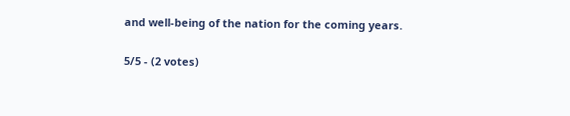and well-being of the nation for the coming years.

5/5 - (2 votes)